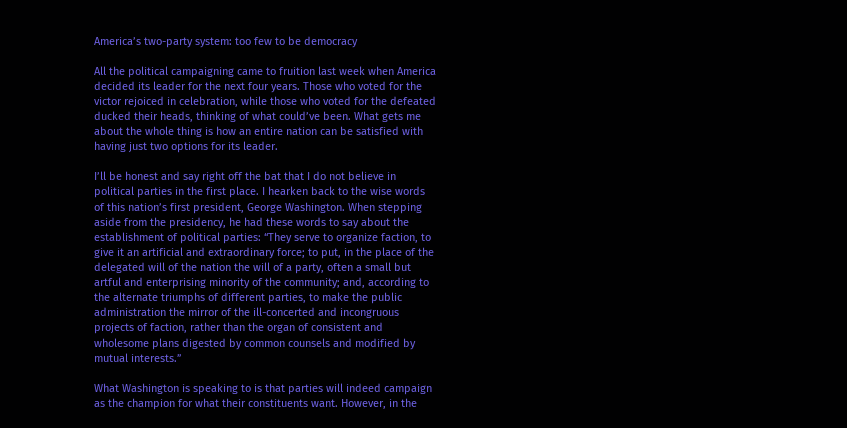America’s two-party system: too few to be democracy

All the political campaigning came to fruition last week when America decided its leader for the next four years. Those who voted for the victor rejoiced in celebration, while those who voted for the defeated ducked their heads, thinking of what could’ve been. What gets me about the whole thing is how an entire nation can be satisfied with having just two options for its leader.

I’ll be honest and say right off the bat that I do not believe in political parties in the first place. I hearken back to the wise words of this nation’s first president, George Washington. When stepping aside from the presidency, he had these words to say about the establishment of political parties: “They serve to organize faction, to give it an artificial and extraordinary force; to put, in the place of the delegated will of the nation the will of a party, often a small but artful and enterprising minority of the community; and, according to the alternate triumphs of different parties, to make the public administration the mirror of the ill-concerted and incongruous projects of faction, rather than the organ of consistent and wholesome plans digested by common counsels and modified by mutual interests.”

What Washington is speaking to is that parties will indeed campaign as the champion for what their constituents want. However, in the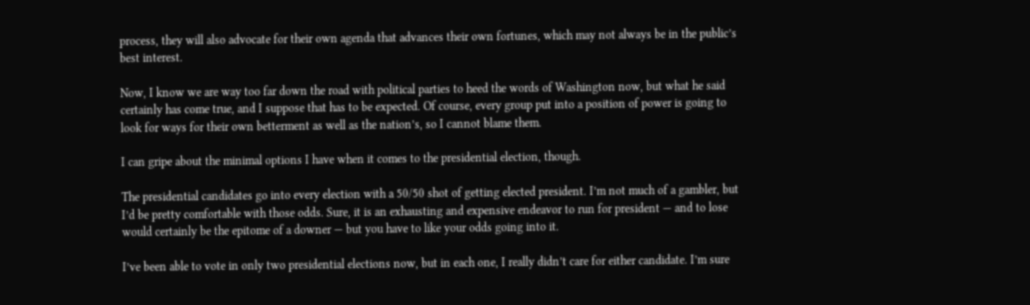process, they will also advocate for their own agenda that advances their own fortunes, which may not always be in the public’s best interest.

Now, I know we are way too far down the road with political parties to heed the words of Washington now, but what he said certainly has come true, and I suppose that has to be expected. Of course, every group put into a position of power is going to look for ways for their own betterment as well as the nation’s, so I cannot blame them.

I can gripe about the minimal options I have when it comes to the presidential election, though.

The presidential candidates go into every election with a 50/50 shot of getting elected president. I’m not much of a gambler, but I’d be pretty comfortable with those odds. Sure, it is an exhausting and expensive endeavor to run for president — and to lose would certainly be the epitome of a downer — but you have to like your odds going into it.

I’ve been able to vote in only two presidential elections now, but in each one, I really didn’t care for either candidate. I’m sure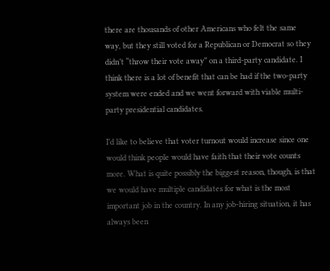there are thousands of other Americans who felt the same way, but they still voted for a Republican or Democrat so they didn’t “throw their vote away” on a third-party candidate. I think there is a lot of benefit that can be had if the two-party system were ended and we went forward with viable multi-party presidential candidates.

I’d like to believe that voter turnout would increase since one would think people would have faith that their vote counts more. What is quite possibly the biggest reason, though, is that we would have multiple candidates for what is the most important job in the country. In any job-hiring situation, it has always been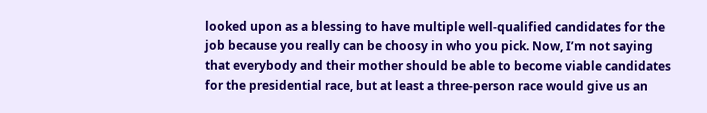looked upon as a blessing to have multiple well-qualified candidates for the job because you really can be choosy in who you pick. Now, I’m not saying that everybody and their mother should be able to become viable candidates for the presidential race, but at least a three-person race would give us an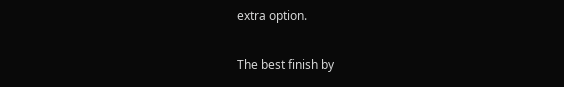extra option.

The best finish by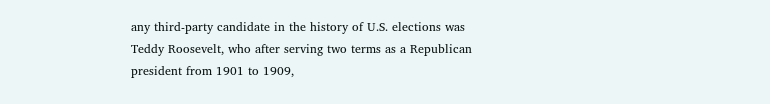any third-party candidate in the history of U.S. elections was Teddy Roosevelt, who after serving two terms as a Republican president from 1901 to 1909,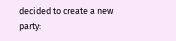decided to create a new party: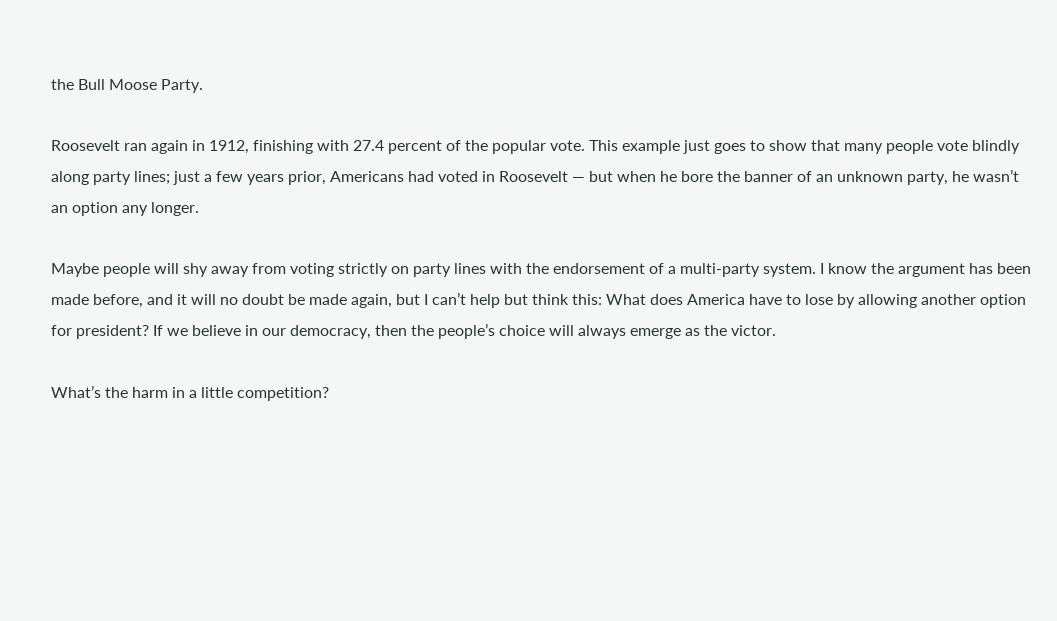the Bull Moose Party.

Roosevelt ran again in 1912, finishing with 27.4 percent of the popular vote. This example just goes to show that many people vote blindly along party lines; just a few years prior, Americans had voted in Roosevelt — but when he bore the banner of an unknown party, he wasn’t an option any longer.

Maybe people will shy away from voting strictly on party lines with the endorsement of a multi-party system. I know the argument has been made before, and it will no doubt be made again, but I can’t help but think this: What does America have to lose by allowing another option for president? If we believe in our democracy, then the people’s choice will always emerge as the victor.

What’s the harm in a little competition?